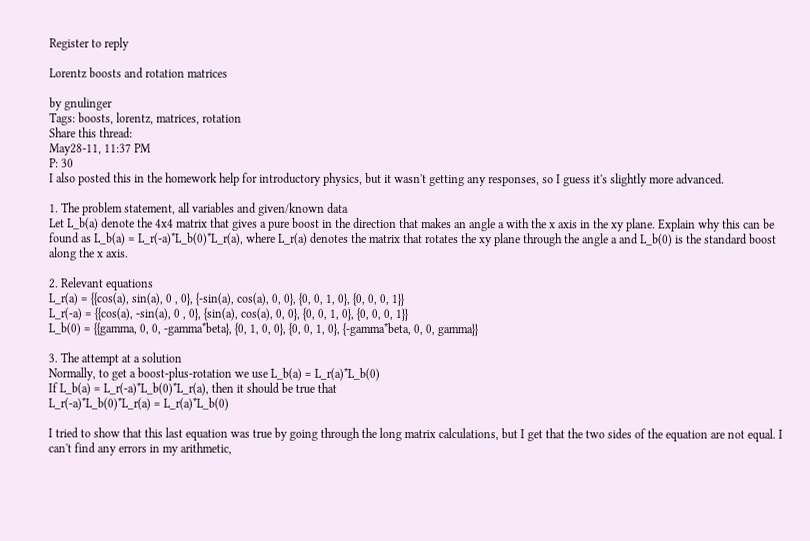Register to reply

Lorentz boosts and rotation matrices

by gnulinger
Tags: boosts, lorentz, matrices, rotation
Share this thread:
May28-11, 11:37 PM
P: 30
I also posted this in the homework help for introductory physics, but it wasn't getting any responses, so I guess it's slightly more advanced.

1. The problem statement, all variables and given/known data
Let L_b(a) denote the 4x4 matrix that gives a pure boost in the direction that makes an angle a with the x axis in the xy plane. Explain why this can be found as L_b(a) = L_r(-a)*L_b(0)*L_r(a), where L_r(a) denotes the matrix that rotates the xy plane through the angle a and L_b(0) is the standard boost along the x axis.

2. Relevant equations
L_r(a) = {{cos(a), sin(a), 0 , 0}, {-sin(a), cos(a), 0, 0}, {0, 0, 1, 0}, {0, 0, 0, 1}}
L_r(-a) = {{cos(a), -sin(a), 0 , 0}, {sin(a), cos(a), 0, 0}, {0, 0, 1, 0}, {0, 0, 0, 1}}
L_b(0) = {{gamma, 0, 0, -gamma*beta}, {0, 1, 0, 0}, {0, 0, 1, 0}, {-gamma*beta, 0, 0, gamma}}

3. The attempt at a solution
Normally, to get a boost-plus-rotation we use L_b(a) = L_r(a)*L_b(0)
If L_b(a) = L_r(-a)*L_b(0)*L_r(a), then it should be true that
L_r(-a)*L_b(0)*L_r(a) = L_r(a)*L_b(0)

I tried to show that this last equation was true by going through the long matrix calculations, but I get that the two sides of the equation are not equal. I can't find any errors in my arithmetic,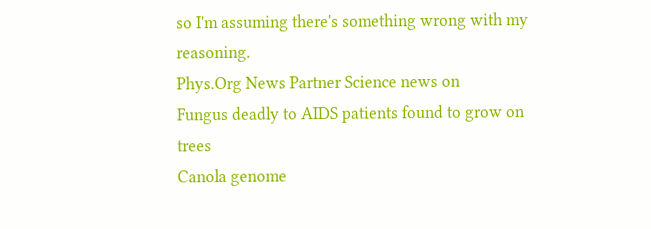so I'm assuming there's something wrong with my reasoning.
Phys.Org News Partner Science news on
Fungus deadly to AIDS patients found to grow on trees
Canola genome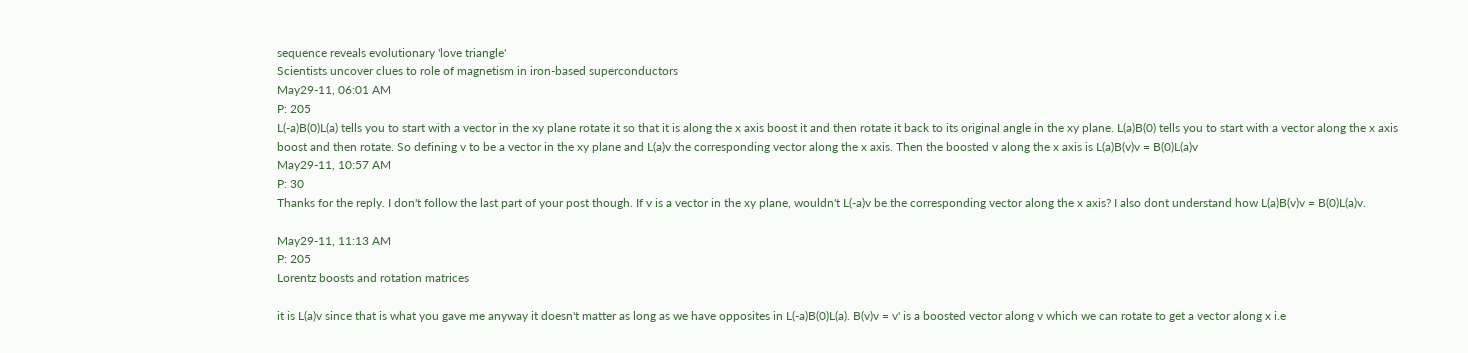sequence reveals evolutionary 'love triangle'
Scientists uncover clues to role of magnetism in iron-based superconductors
May29-11, 06:01 AM
P: 205
L(-a)B(0)L(a) tells you to start with a vector in the xy plane rotate it so that it is along the x axis boost it and then rotate it back to its original angle in the xy plane. L(a)B(0) tells you to start with a vector along the x axis boost and then rotate. So defining v to be a vector in the xy plane and L(a)v the corresponding vector along the x axis. Then the boosted v along the x axis is L(a)B(v)v = B(0)L(a)v
May29-11, 10:57 AM
P: 30
Thanks for the reply. I don't follow the last part of your post though. If v is a vector in the xy plane, wouldn't L(-a)v be the corresponding vector along the x axis? I also dont understand how L(a)B(v)v = B(0)L(a)v.

May29-11, 11:13 AM
P: 205
Lorentz boosts and rotation matrices

it is L(a)v since that is what you gave me anyway it doesn't matter as long as we have opposites in L(-a)B(0)L(a). B(v)v = v' is a boosted vector along v which we can rotate to get a vector along x i.e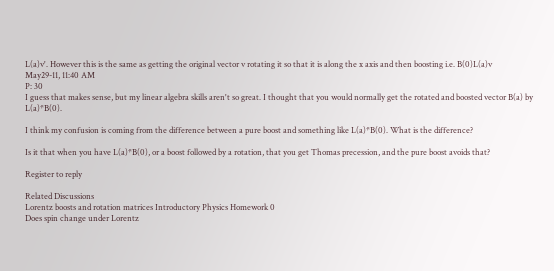L(a)v'. However this is the same as getting the original vector v rotating it so that it is along the x axis and then boosting i.e. B(0)L(a)v
May29-11, 11:40 AM
P: 30
I guess that makes sense, but my linear algebra skills aren't so great. I thought that you would normally get the rotated and boosted vector B(a) by L(a)*B(0).

I think my confusion is coming from the difference between a pure boost and something like L(a)*B(0). What is the difference?

Is it that when you have L(a)*B(0), or a boost followed by a rotation, that you get Thomas precession, and the pure boost avoids that?

Register to reply

Related Discussions
Lorentz boosts and rotation matrices Introductory Physics Homework 0
Does spin change under Lorentz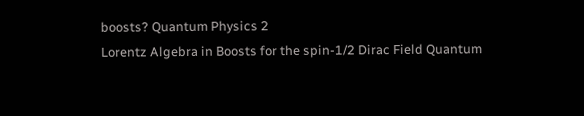boosts? Quantum Physics 2
Lorentz Algebra in Boosts for the spin-1/2 Dirac Field Quantum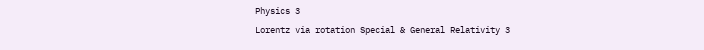Physics 3
Lorentz via rotation Special & General Relativity 3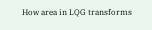How area in LQG transforms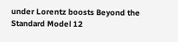under Lorentz boosts Beyond the Standard Model 12